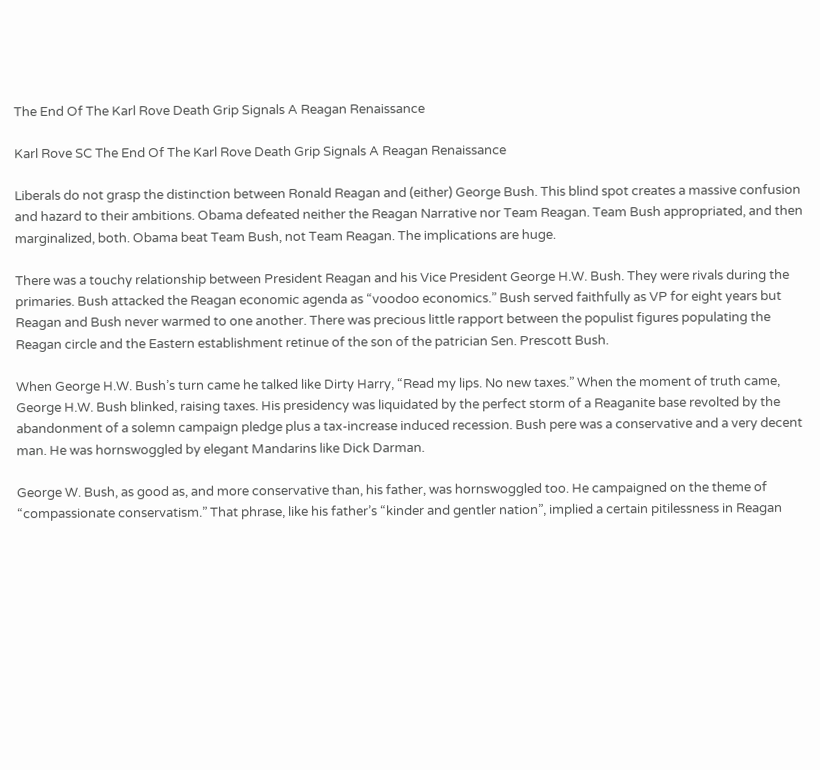The End Of The Karl Rove Death Grip Signals A Reagan Renaissance

Karl Rove SC The End Of The Karl Rove Death Grip Signals A Reagan Renaissance

Liberals do not grasp the distinction between Ronald Reagan and (either) George Bush. This blind spot creates a massive confusion and hazard to their ambitions. Obama defeated neither the Reagan Narrative nor Team Reagan. Team Bush appropriated, and then marginalized, both. Obama beat Team Bush, not Team Reagan. The implications are huge.

There was a touchy relationship between President Reagan and his Vice President George H.W. Bush. They were rivals during the primaries. Bush attacked the Reagan economic agenda as “voodoo economics.” Bush served faithfully as VP for eight years but Reagan and Bush never warmed to one another. There was precious little rapport between the populist figures populating the Reagan circle and the Eastern establishment retinue of the son of the patrician Sen. Prescott Bush.

When George H.W. Bush’s turn came he talked like Dirty Harry, “Read my lips. No new taxes.” When the moment of truth came, George H.W. Bush blinked, raising taxes. His presidency was liquidated by the perfect storm of a Reaganite base revolted by the abandonment of a solemn campaign pledge plus a tax-increase induced recession. Bush pere was a conservative and a very decent man. He was hornswoggled by elegant Mandarins like Dick Darman.

George W. Bush, as good as, and more conservative than, his father, was hornswoggled too. He campaigned on the theme of “compassionate conservatism.” That phrase, like his father’s “kinder and gentler nation”, implied a certain pitilessness in Reagan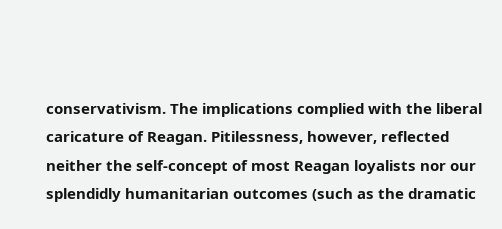conservativism. The implications complied with the liberal caricature of Reagan. Pitilessness, however, reflected neither the self-concept of most Reagan loyalists nor our splendidly humanitarian outcomes (such as the dramatic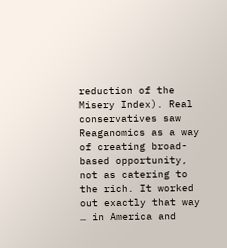reduction of the Misery Index). Real conservatives saw Reaganomics as a way of creating broad-based opportunity, not as catering to the rich. It worked out exactly that way … in America and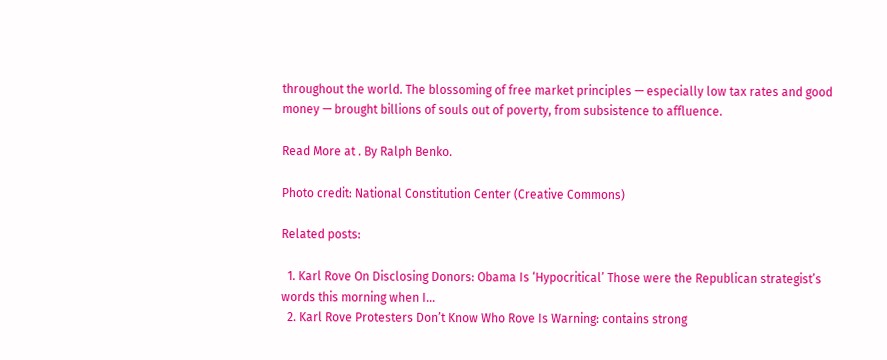throughout the world. The blossoming of free market principles — especially low tax rates and good money — brought billions of souls out of poverty, from subsistence to affluence.

Read More at . By Ralph Benko.

Photo credit: National Constitution Center (Creative Commons)

Related posts:

  1. Karl Rove On Disclosing Donors: Obama Is ‘Hypocritical’ Those were the Republican strategist’s words this morning when I…
  2. Karl Rove Protesters Don’t Know Who Rove Is Warning: contains strong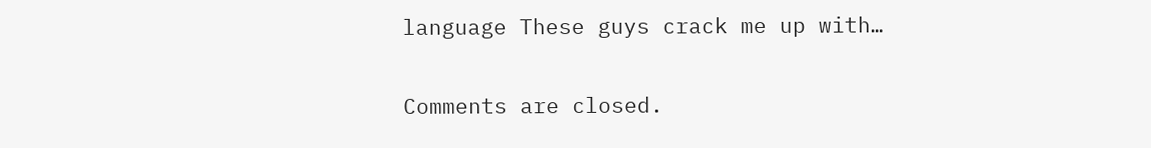language These guys crack me up with…

Comments are closed.